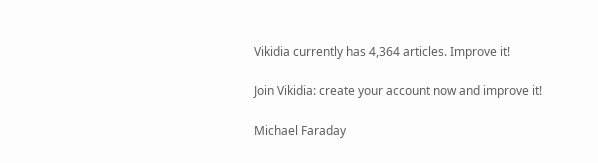Vikidia currently has 4,364 articles. Improve it!

Join Vikidia: create your account now and improve it!

Michael Faraday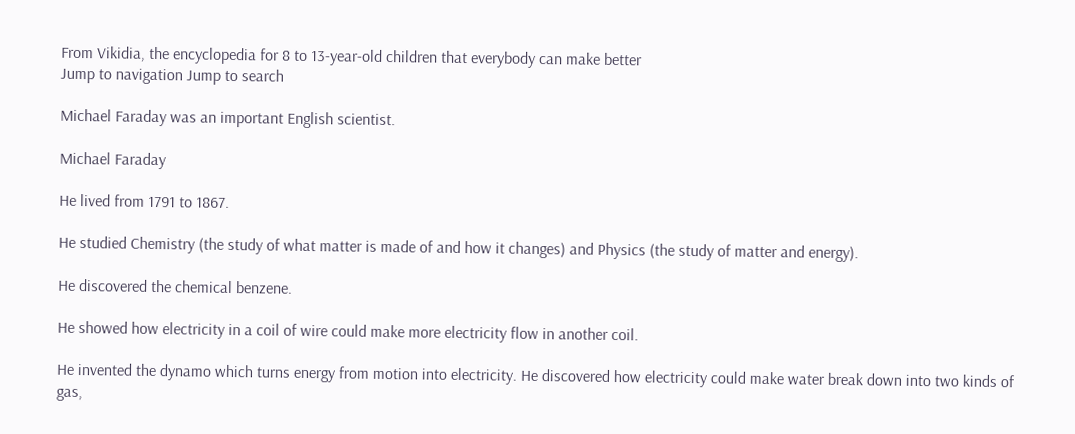From Vikidia, the encyclopedia for 8 to 13-year-old children that everybody can make better
Jump to navigation Jump to search

Michael Faraday was an important English scientist.

Michael Faraday

He lived from 1791 to 1867.

He studied Chemistry (the study of what matter is made of and how it changes) and Physics (the study of matter and energy).

He discovered the chemical benzene.

He showed how electricity in a coil of wire could make more electricity flow in another coil.

He invented the dynamo which turns energy from motion into electricity. He discovered how electricity could make water break down into two kinds of gas,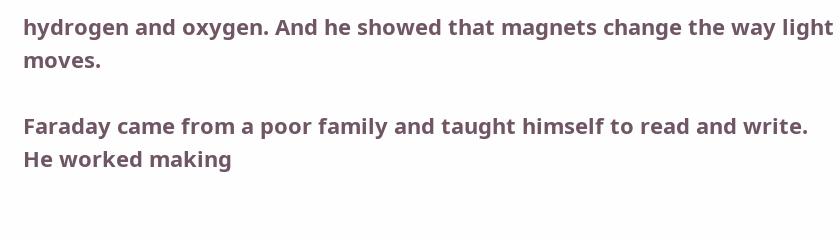hydrogen and oxygen. And he showed that magnets change the way light moves.

Faraday came from a poor family and taught himself to read and write. He worked making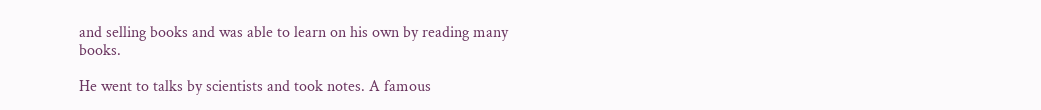and selling books and was able to learn on his own by reading many books.

He went to talks by scientists and took notes. A famous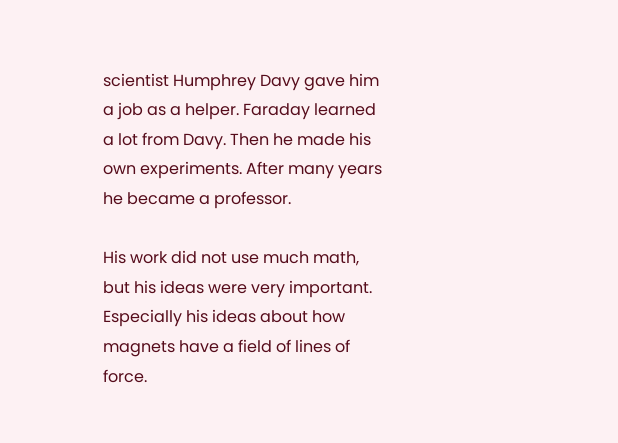scientist Humphrey Davy gave him a job as a helper. Faraday learned a lot from Davy. Then he made his own experiments. After many years he became a professor.

His work did not use much math, but his ideas were very important. Especially his ideas about how magnets have a field of lines of force.